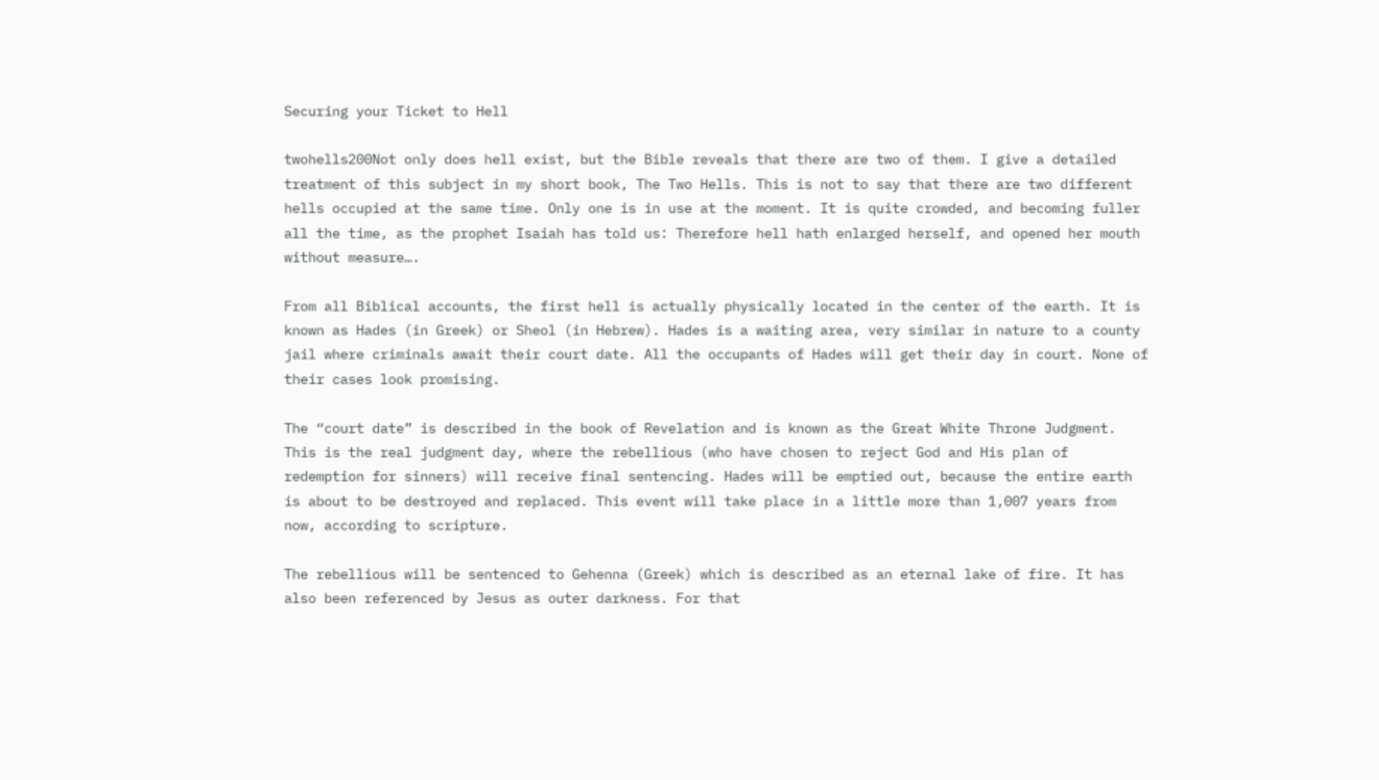Securing your Ticket to Hell

twohells200Not only does hell exist, but the Bible reveals that there are two of them. I give a detailed treatment of this subject in my short book, The Two Hells. This is not to say that there are two different hells occupied at the same time. Only one is in use at the moment. It is quite crowded, and becoming fuller all the time, as the prophet Isaiah has told us: Therefore hell hath enlarged herself, and opened her mouth without measure….

From all Biblical accounts, the first hell is actually physically located in the center of the earth. It is known as Hades (in Greek) or Sheol (in Hebrew). Hades is a waiting area, very similar in nature to a county jail where criminals await their court date. All the occupants of Hades will get their day in court. None of their cases look promising.

The “court date” is described in the book of Revelation and is known as the Great White Throne Judgment.  This is the real judgment day, where the rebellious (who have chosen to reject God and His plan of redemption for sinners) will receive final sentencing. Hades will be emptied out, because the entire earth is about to be destroyed and replaced. This event will take place in a little more than 1,007 years from now, according to scripture.

The rebellious will be sentenced to Gehenna (Greek) which is described as an eternal lake of fire. It has also been referenced by Jesus as outer darkness. For that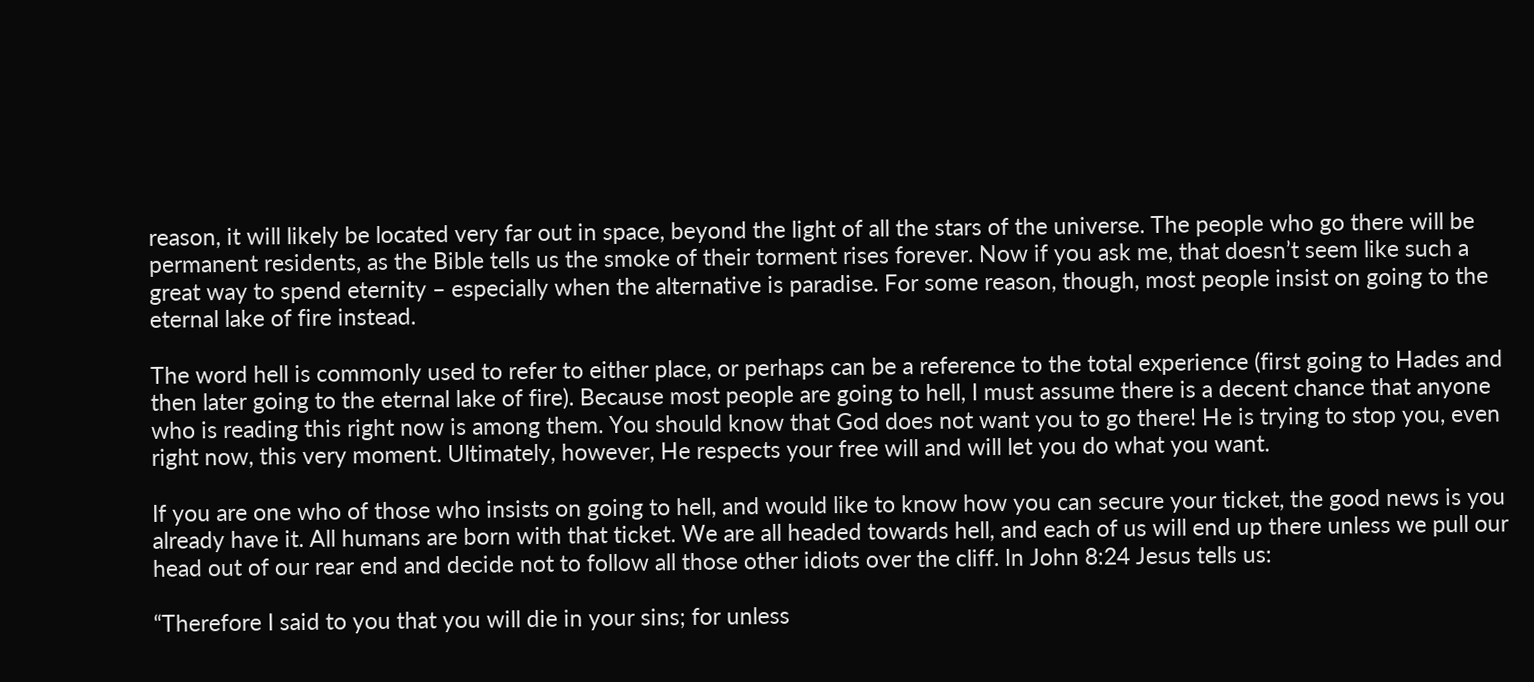reason, it will likely be located very far out in space, beyond the light of all the stars of the universe. The people who go there will be permanent residents, as the Bible tells us the smoke of their torment rises forever. Now if you ask me, that doesn’t seem like such a great way to spend eternity – especially when the alternative is paradise. For some reason, though, most people insist on going to the eternal lake of fire instead.

The word hell is commonly used to refer to either place, or perhaps can be a reference to the total experience (first going to Hades and then later going to the eternal lake of fire). Because most people are going to hell, I must assume there is a decent chance that anyone who is reading this right now is among them. You should know that God does not want you to go there! He is trying to stop you, even right now, this very moment. Ultimately, however, He respects your free will and will let you do what you want.

If you are one who of those who insists on going to hell, and would like to know how you can secure your ticket, the good news is you already have it. All humans are born with that ticket. We are all headed towards hell, and each of us will end up there unless we pull our head out of our rear end and decide not to follow all those other idiots over the cliff. In John 8:24 Jesus tells us:

“Therefore I said to you that you will die in your sins; for unless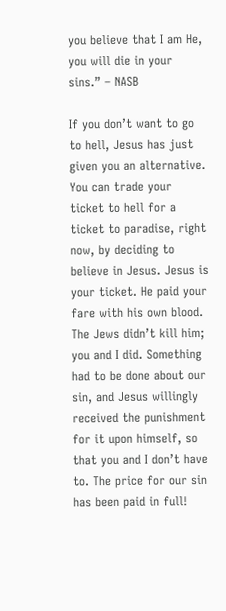you believe that I am He, you will die in your sins.” – NASB

If you don’t want to go to hell, Jesus has just given you an alternative. You can trade your ticket to hell for a ticket to paradise, right now, by deciding to believe in Jesus. Jesus is your ticket. He paid your fare with his own blood. The Jews didn’t kill him; you and I did. Something had to be done about our sin, and Jesus willingly received the punishment for it upon himself, so that you and I don’t have to. The price for our sin has been paid in full!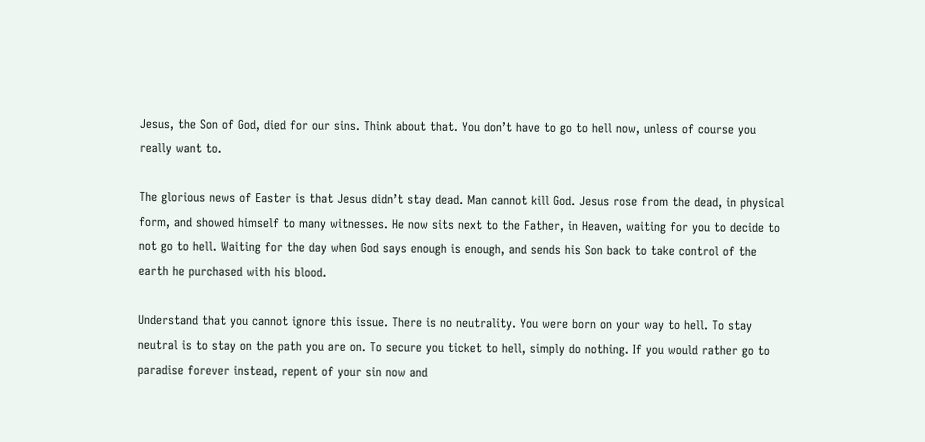Jesus, the Son of God, died for our sins. Think about that. You don’t have to go to hell now, unless of course you really want to.

The glorious news of Easter is that Jesus didn’t stay dead. Man cannot kill God. Jesus rose from the dead, in physical form, and showed himself to many witnesses. He now sits next to the Father, in Heaven, waiting for you to decide to not go to hell. Waiting for the day when God says enough is enough, and sends his Son back to take control of the earth he purchased with his blood.

Understand that you cannot ignore this issue. There is no neutrality. You were born on your way to hell. To stay neutral is to stay on the path you are on. To secure you ticket to hell, simply do nothing. If you would rather go to paradise forever instead, repent of your sin now and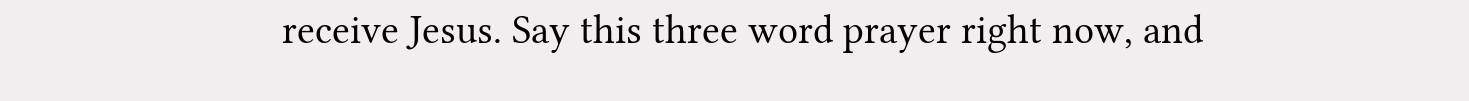receive Jesus. Say this three word prayer right now, and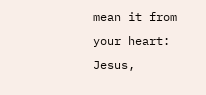mean it from your heart: Jesus,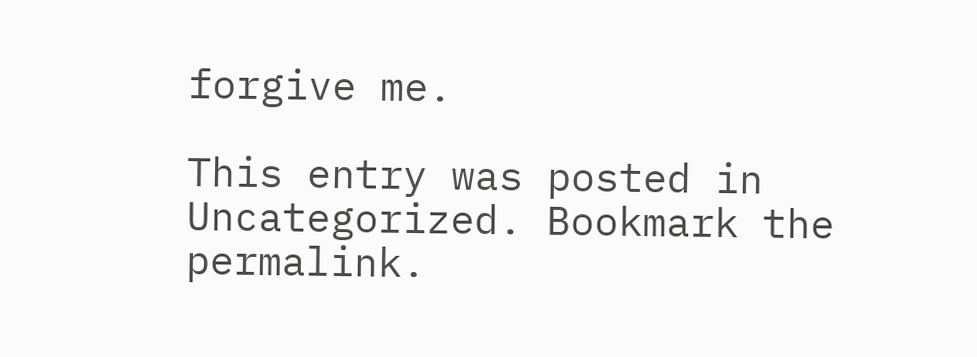forgive me.

This entry was posted in Uncategorized. Bookmark the permalink.